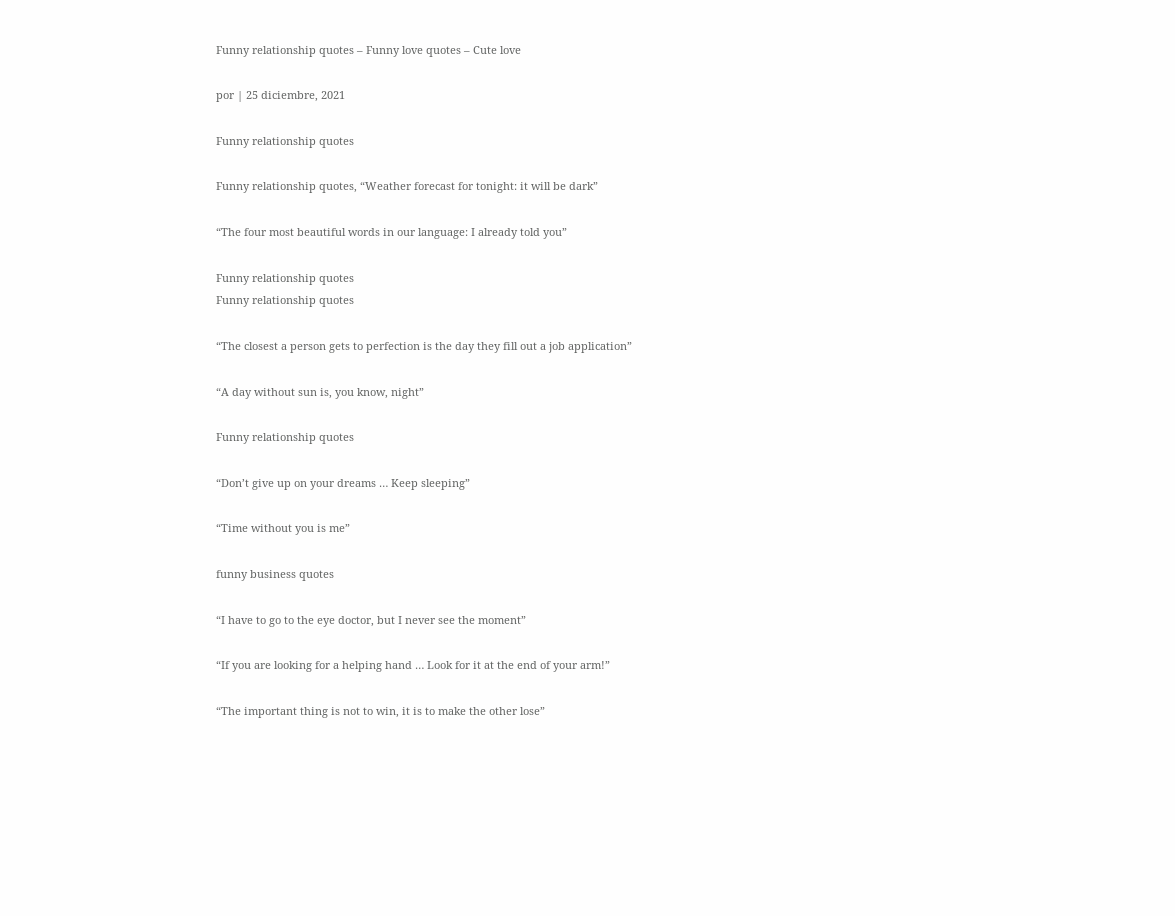Funny relationship quotes – Funny love quotes – Cute love

por | 25 diciembre, 2021

Funny relationship quotes

Funny relationship quotes, “Weather forecast for tonight: it will be dark”

“The four most beautiful words in our language: I already told you”

Funny relationship quotes
Funny relationship quotes

“The closest a person gets to perfection is the day they fill out a job application”

“A day without sun is, you know, night”

Funny relationship quotes

“Don’t give up on your dreams … Keep sleeping”

“Time without you is me”

funny business quotes

“I have to go to the eye doctor, but I never see the moment”

“If you are looking for a helping hand … Look for it at the end of your arm!”

“The important thing is not to win, it is to make the other lose”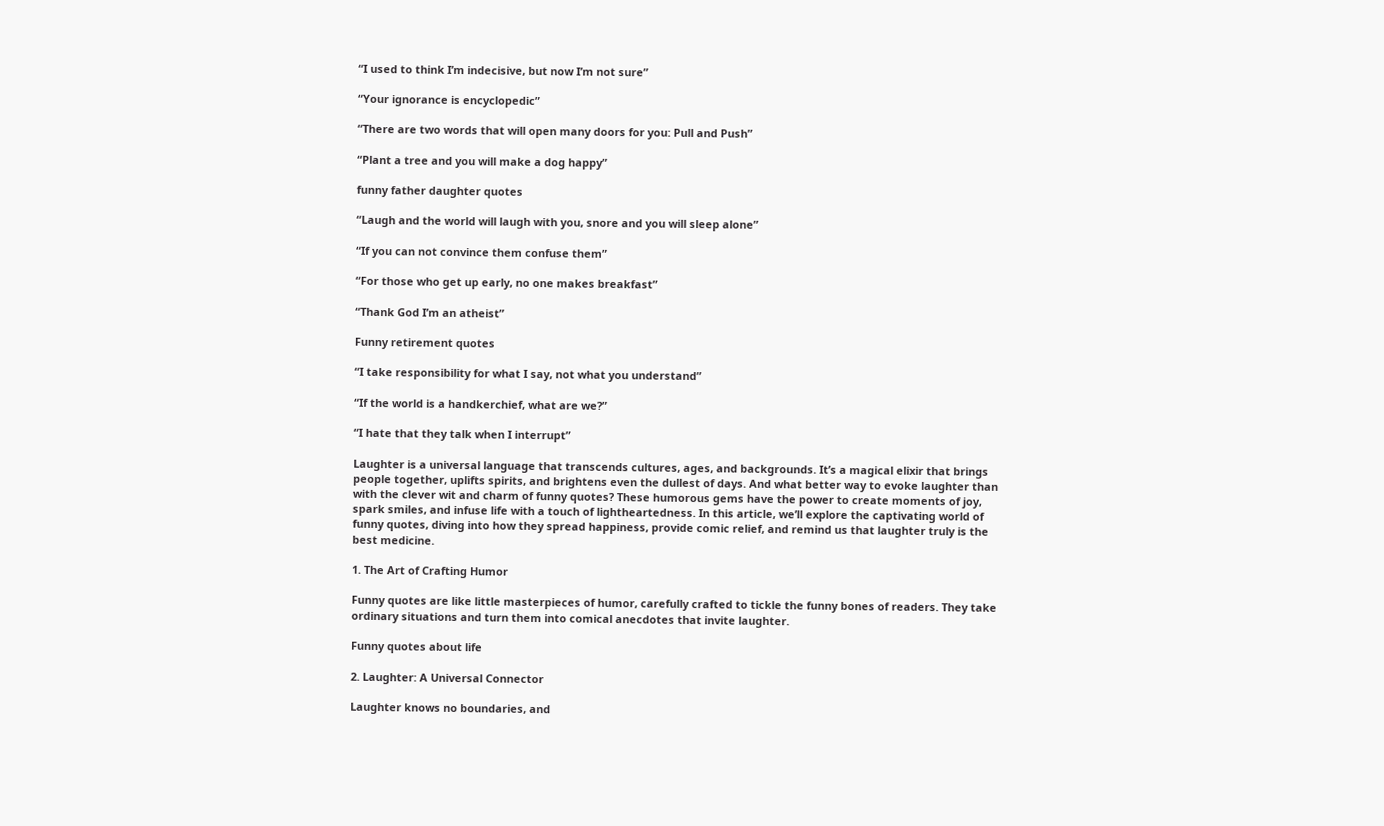“I used to think I’m indecisive, but now I’m not sure”

“Your ignorance is encyclopedic”

“There are two words that will open many doors for you: Pull and Push”

“Plant a tree and you will make a dog happy”

funny father daughter quotes

“Laugh and the world will laugh with you, snore and you will sleep alone”

“If you can not convince them confuse them”

“For those who get up early, no one makes breakfast”

“Thank God I’m an atheist”

Funny retirement quotes

“I take responsibility for what I say, not what you understand”

“If the world is a handkerchief, what are we?”

“I hate that they talk when I interrupt”

Laughter is a universal language that transcends cultures, ages, and backgrounds. It’s a magical elixir that brings people together, uplifts spirits, and brightens even the dullest of days. And what better way to evoke laughter than with the clever wit and charm of funny quotes? These humorous gems have the power to create moments of joy, spark smiles, and infuse life with a touch of lightheartedness. In this article, we’ll explore the captivating world of funny quotes, diving into how they spread happiness, provide comic relief, and remind us that laughter truly is the best medicine.

1. The Art of Crafting Humor

Funny quotes are like little masterpieces of humor, carefully crafted to tickle the funny bones of readers. They take ordinary situations and turn them into comical anecdotes that invite laughter.

Funny quotes about life

2. Laughter: A Universal Connector

Laughter knows no boundaries, and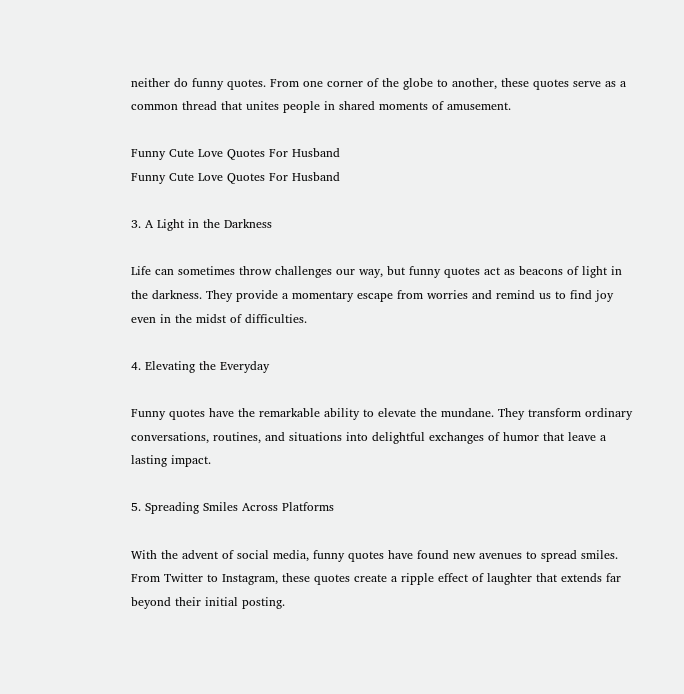neither do funny quotes. From one corner of the globe to another, these quotes serve as a common thread that unites people in shared moments of amusement.

Funny Cute Love Quotes For Husband
Funny Cute Love Quotes For Husband

3. A Light in the Darkness

Life can sometimes throw challenges our way, but funny quotes act as beacons of light in the darkness. They provide a momentary escape from worries and remind us to find joy even in the midst of difficulties.

4. Elevating the Everyday

Funny quotes have the remarkable ability to elevate the mundane. They transform ordinary conversations, routines, and situations into delightful exchanges of humor that leave a lasting impact.

5. Spreading Smiles Across Platforms

With the advent of social media, funny quotes have found new avenues to spread smiles. From Twitter to Instagram, these quotes create a ripple effect of laughter that extends far beyond their initial posting.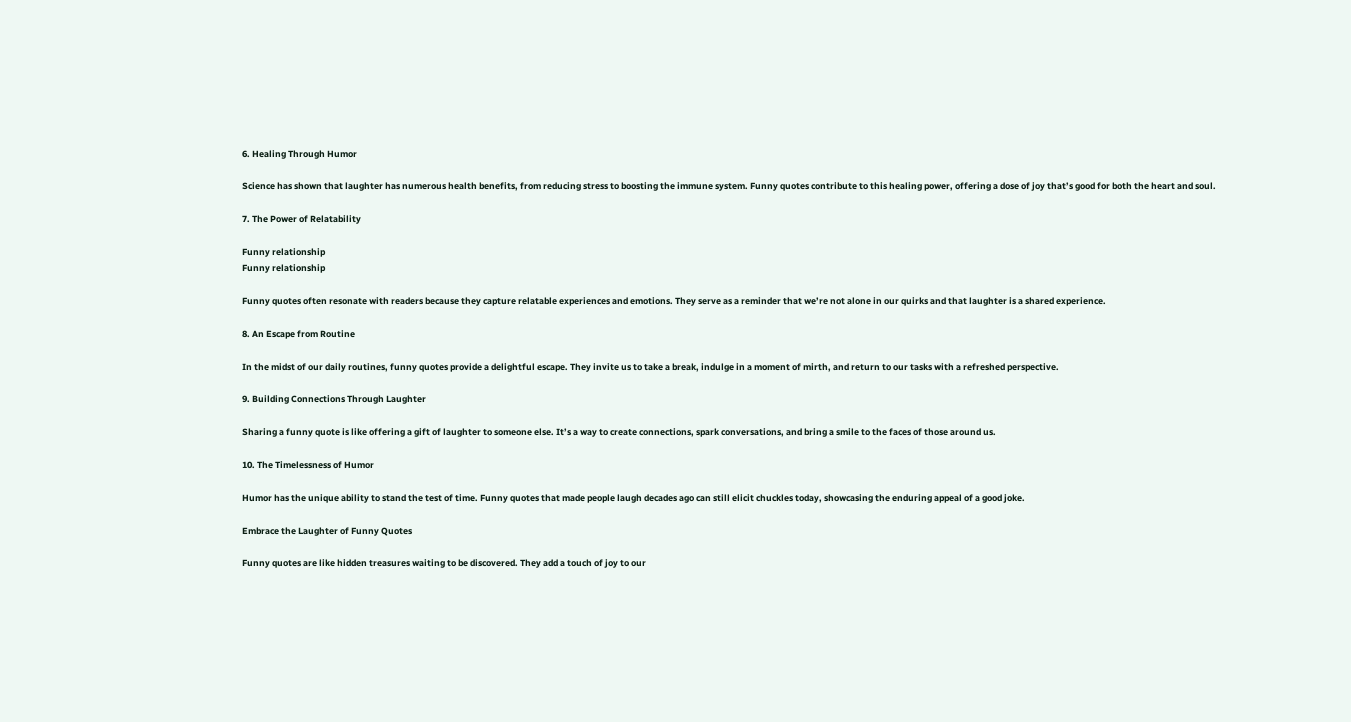6. Healing Through Humor

Science has shown that laughter has numerous health benefits, from reducing stress to boosting the immune system. Funny quotes contribute to this healing power, offering a dose of joy that’s good for both the heart and soul.

7. The Power of Relatability

Funny relationship
Funny relationship

Funny quotes often resonate with readers because they capture relatable experiences and emotions. They serve as a reminder that we’re not alone in our quirks and that laughter is a shared experience.

8. An Escape from Routine

In the midst of our daily routines, funny quotes provide a delightful escape. They invite us to take a break, indulge in a moment of mirth, and return to our tasks with a refreshed perspective.

9. Building Connections Through Laughter

Sharing a funny quote is like offering a gift of laughter to someone else. It’s a way to create connections, spark conversations, and bring a smile to the faces of those around us.

10. The Timelessness of Humor

Humor has the unique ability to stand the test of time. Funny quotes that made people laugh decades ago can still elicit chuckles today, showcasing the enduring appeal of a good joke.

Embrace the Laughter of Funny Quotes

Funny quotes are like hidden treasures waiting to be discovered. They add a touch of joy to our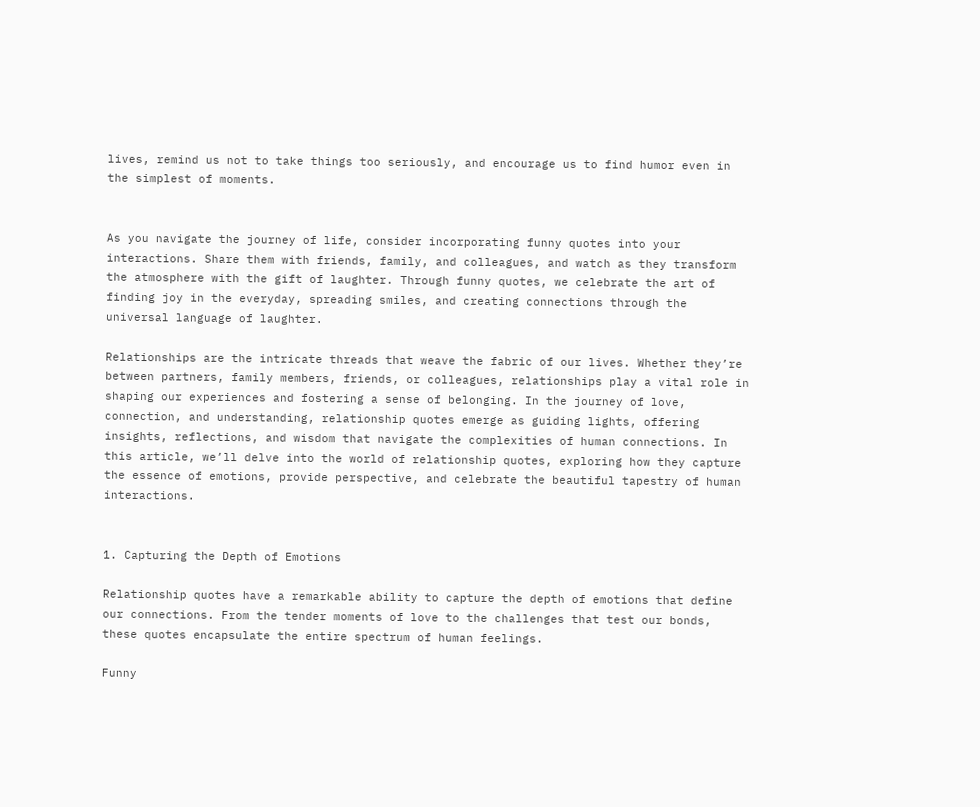lives, remind us not to take things too seriously, and encourage us to find humor even in the simplest of moments.


As you navigate the journey of life, consider incorporating funny quotes into your interactions. Share them with friends, family, and colleagues, and watch as they transform the atmosphere with the gift of laughter. Through funny quotes, we celebrate the art of finding joy in the everyday, spreading smiles, and creating connections through the universal language of laughter.

Relationships are the intricate threads that weave the fabric of our lives. Whether they’re between partners, family members, friends, or colleagues, relationships play a vital role in shaping our experiences and fostering a sense of belonging. In the journey of love, connection, and understanding, relationship quotes emerge as guiding lights, offering insights, reflections, and wisdom that navigate the complexities of human connections. In this article, we’ll delve into the world of relationship quotes, exploring how they capture the essence of emotions, provide perspective, and celebrate the beautiful tapestry of human interactions.


1. Capturing the Depth of Emotions

Relationship quotes have a remarkable ability to capture the depth of emotions that define our connections. From the tender moments of love to the challenges that test our bonds, these quotes encapsulate the entire spectrum of human feelings.

Funny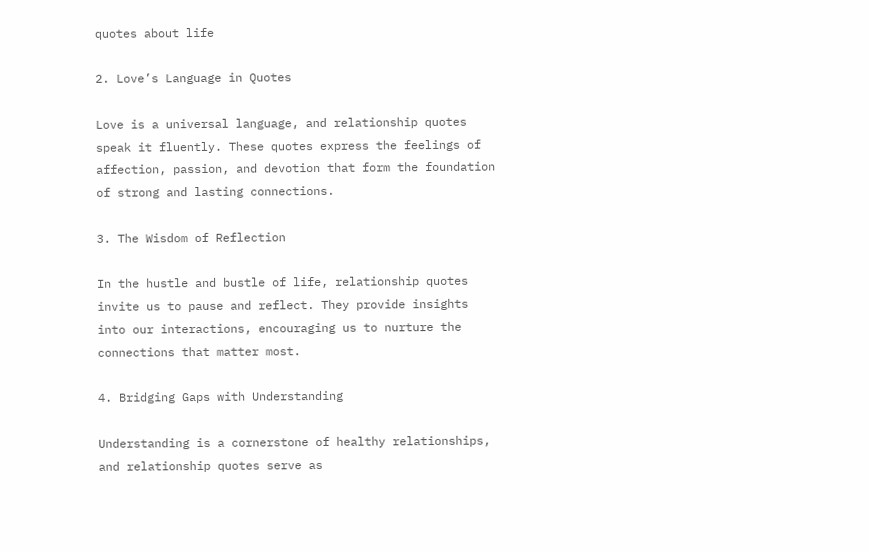quotes about life

2. Love’s Language in Quotes

Love is a universal language, and relationship quotes speak it fluently. These quotes express the feelings of affection, passion, and devotion that form the foundation of strong and lasting connections.

3. The Wisdom of Reflection

In the hustle and bustle of life, relationship quotes invite us to pause and reflect. They provide insights into our interactions, encouraging us to nurture the connections that matter most.

4. Bridging Gaps with Understanding

Understanding is a cornerstone of healthy relationships, and relationship quotes serve as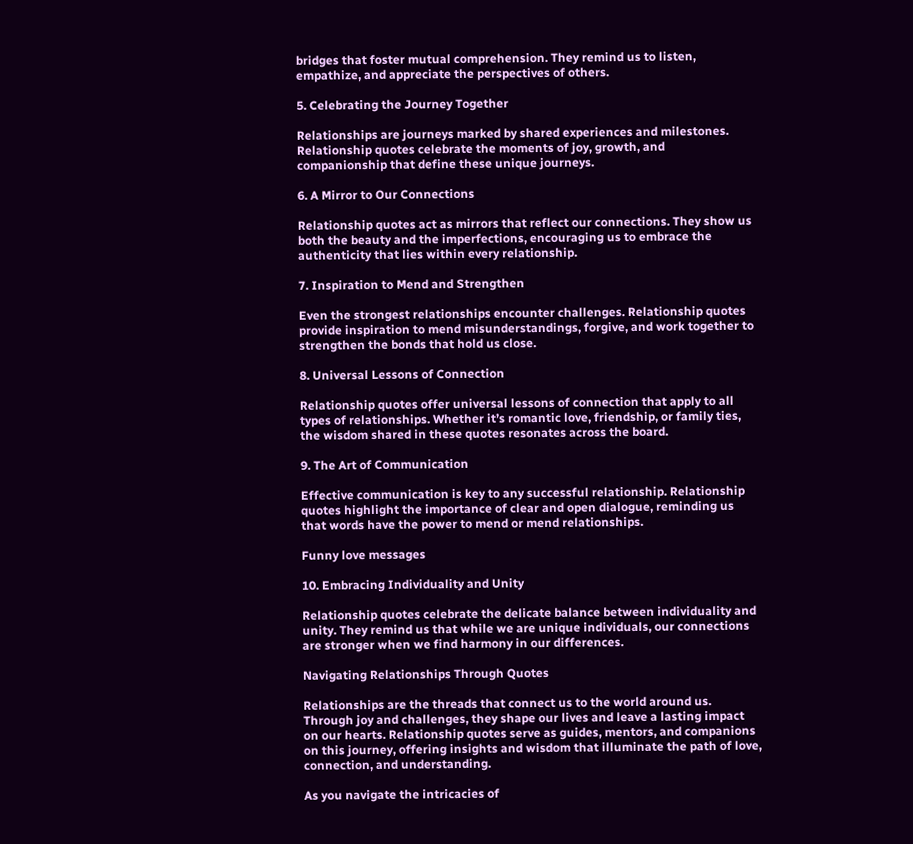bridges that foster mutual comprehension. They remind us to listen, empathize, and appreciate the perspectives of others.

5. Celebrating the Journey Together

Relationships are journeys marked by shared experiences and milestones. Relationship quotes celebrate the moments of joy, growth, and companionship that define these unique journeys.

6. A Mirror to Our Connections

Relationship quotes act as mirrors that reflect our connections. They show us both the beauty and the imperfections, encouraging us to embrace the authenticity that lies within every relationship.

7. Inspiration to Mend and Strengthen

Even the strongest relationships encounter challenges. Relationship quotes provide inspiration to mend misunderstandings, forgive, and work together to strengthen the bonds that hold us close.

8. Universal Lessons of Connection

Relationship quotes offer universal lessons of connection that apply to all types of relationships. Whether it’s romantic love, friendship, or family ties, the wisdom shared in these quotes resonates across the board.

9. The Art of Communication

Effective communication is key to any successful relationship. Relationship quotes highlight the importance of clear and open dialogue, reminding us that words have the power to mend or mend relationships.

Funny love messages

10. Embracing Individuality and Unity

Relationship quotes celebrate the delicate balance between individuality and unity. They remind us that while we are unique individuals, our connections are stronger when we find harmony in our differences.

Navigating Relationships Through Quotes

Relationships are the threads that connect us to the world around us. Through joy and challenges, they shape our lives and leave a lasting impact on our hearts. Relationship quotes serve as guides, mentors, and companions on this journey, offering insights and wisdom that illuminate the path of love, connection, and understanding.

As you navigate the intricacies of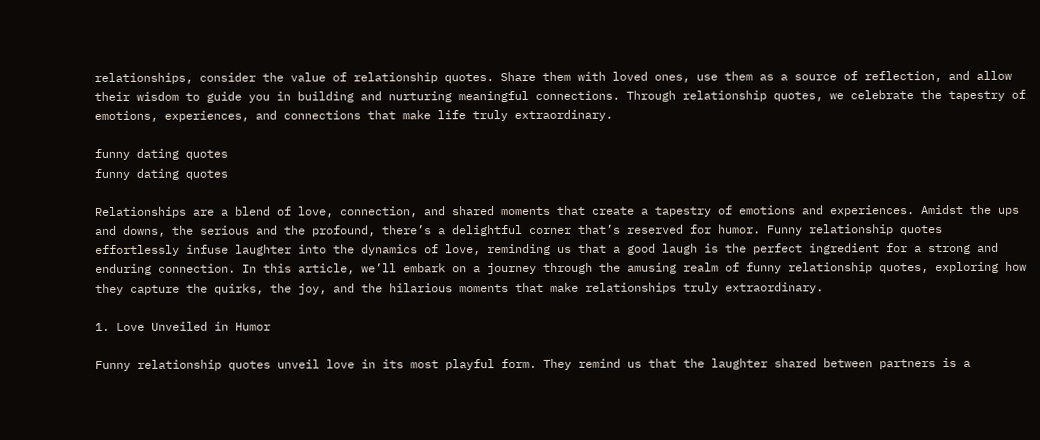relationships, consider the value of relationship quotes. Share them with loved ones, use them as a source of reflection, and allow their wisdom to guide you in building and nurturing meaningful connections. Through relationship quotes, we celebrate the tapestry of emotions, experiences, and connections that make life truly extraordinary.

funny dating quotes
funny dating quotes

Relationships are a blend of love, connection, and shared moments that create a tapestry of emotions and experiences. Amidst the ups and downs, the serious and the profound, there’s a delightful corner that’s reserved for humor. Funny relationship quotes effortlessly infuse laughter into the dynamics of love, reminding us that a good laugh is the perfect ingredient for a strong and enduring connection. In this article, we’ll embark on a journey through the amusing realm of funny relationship quotes, exploring how they capture the quirks, the joy, and the hilarious moments that make relationships truly extraordinary.

1. Love Unveiled in Humor

Funny relationship quotes unveil love in its most playful form. They remind us that the laughter shared between partners is a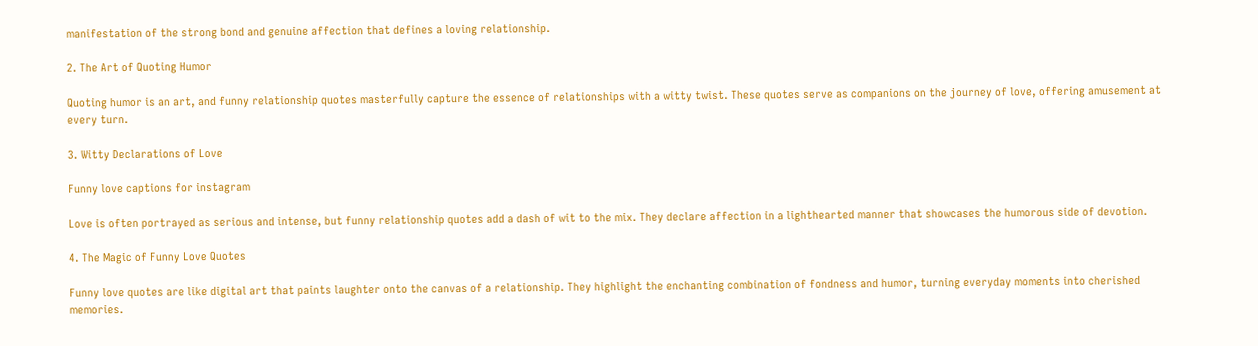manifestation of the strong bond and genuine affection that defines a loving relationship.

2. The Art of Quoting Humor

Quoting humor is an art, and funny relationship quotes masterfully capture the essence of relationships with a witty twist. These quotes serve as companions on the journey of love, offering amusement at every turn.

3. Witty Declarations of Love

Funny love captions for instagram

Love is often portrayed as serious and intense, but funny relationship quotes add a dash of wit to the mix. They declare affection in a lighthearted manner that showcases the humorous side of devotion.

4. The Magic of Funny Love Quotes

Funny love quotes are like digital art that paints laughter onto the canvas of a relationship. They highlight the enchanting combination of fondness and humor, turning everyday moments into cherished memories.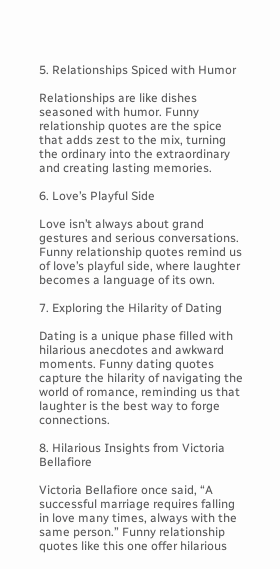5. Relationships Spiced with Humor

Relationships are like dishes seasoned with humor. Funny relationship quotes are the spice that adds zest to the mix, turning the ordinary into the extraordinary and creating lasting memories.

6. Love’s Playful Side

Love isn’t always about grand gestures and serious conversations. Funny relationship quotes remind us of love’s playful side, where laughter becomes a language of its own.

7. Exploring the Hilarity of Dating

Dating is a unique phase filled with hilarious anecdotes and awkward moments. Funny dating quotes capture the hilarity of navigating the world of romance, reminding us that laughter is the best way to forge connections.

8. Hilarious Insights from Victoria Bellafiore

Victoria Bellafiore once said, “A successful marriage requires falling in love many times, always with the same person.” Funny relationship quotes like this one offer hilarious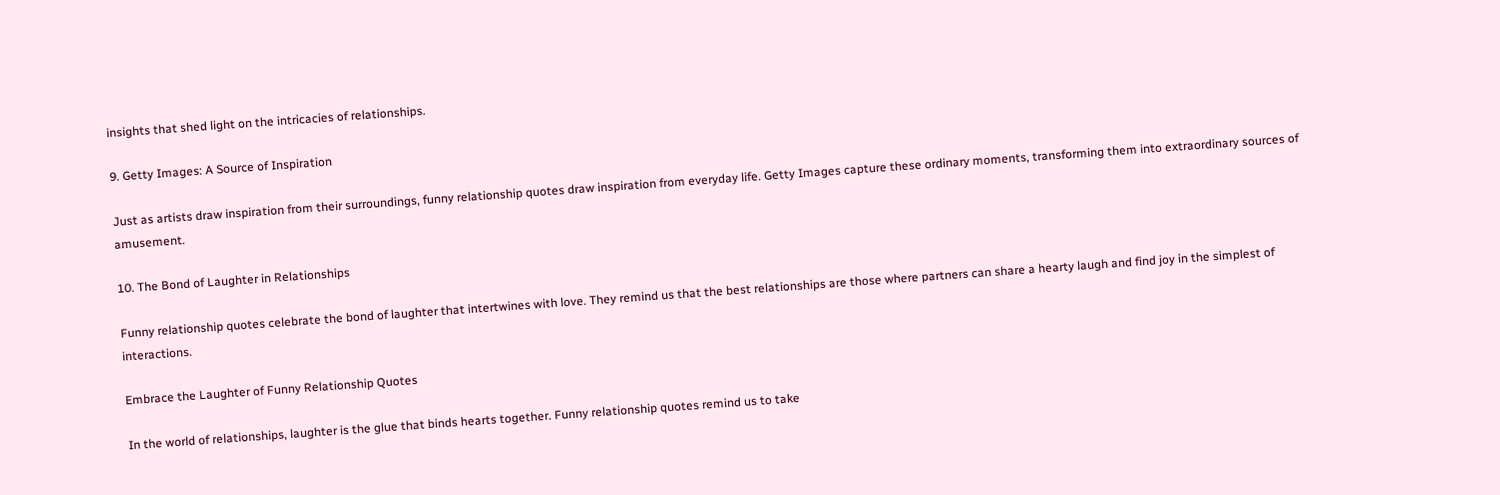insights that shed light on the intricacies of relationships.

9. Getty Images: A Source of Inspiration

Just as artists draw inspiration from their surroundings, funny relationship quotes draw inspiration from everyday life. Getty Images capture these ordinary moments, transforming them into extraordinary sources of amusement.

10. The Bond of Laughter in Relationships

Funny relationship quotes celebrate the bond of laughter that intertwines with love. They remind us that the best relationships are those where partners can share a hearty laugh and find joy in the simplest of interactions.

Embrace the Laughter of Funny Relationship Quotes

In the world of relationships, laughter is the glue that binds hearts together. Funny relationship quotes remind us to take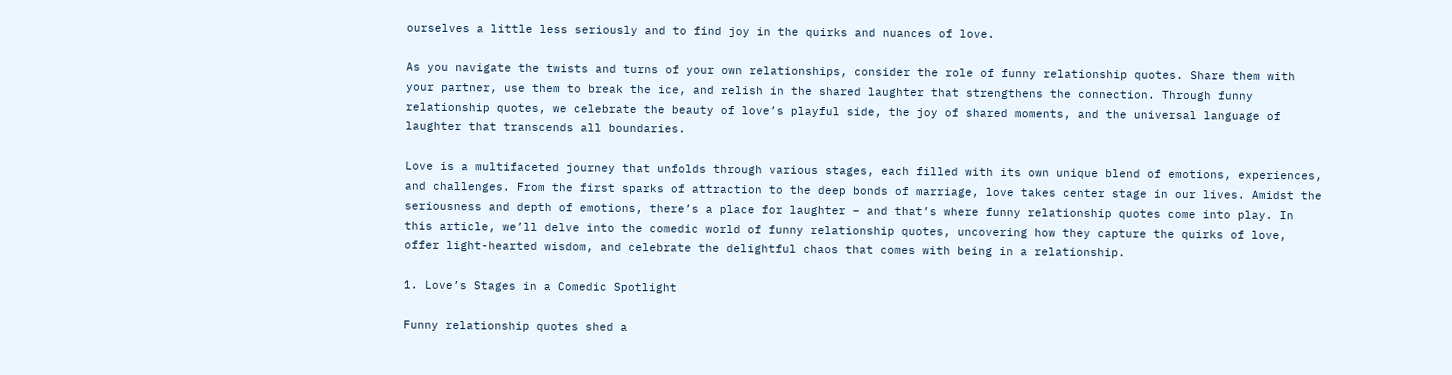ourselves a little less seriously and to find joy in the quirks and nuances of love.

As you navigate the twists and turns of your own relationships, consider the role of funny relationship quotes. Share them with your partner, use them to break the ice, and relish in the shared laughter that strengthens the connection. Through funny relationship quotes, we celebrate the beauty of love’s playful side, the joy of shared moments, and the universal language of laughter that transcends all boundaries.

Love is a multifaceted journey that unfolds through various stages, each filled with its own unique blend of emotions, experiences, and challenges. From the first sparks of attraction to the deep bonds of marriage, love takes center stage in our lives. Amidst the seriousness and depth of emotions, there’s a place for laughter – and that’s where funny relationship quotes come into play. In this article, we’ll delve into the comedic world of funny relationship quotes, uncovering how they capture the quirks of love, offer light-hearted wisdom, and celebrate the delightful chaos that comes with being in a relationship.

1. Love’s Stages in a Comedic Spotlight

Funny relationship quotes shed a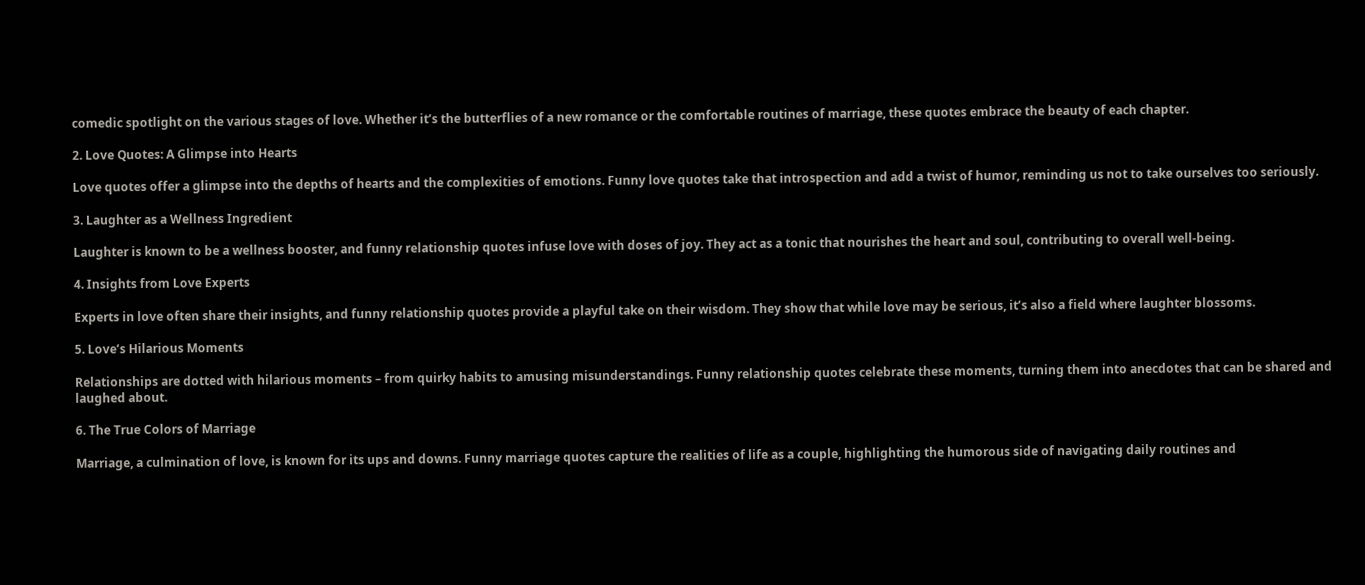comedic spotlight on the various stages of love. Whether it’s the butterflies of a new romance or the comfortable routines of marriage, these quotes embrace the beauty of each chapter.

2. Love Quotes: A Glimpse into Hearts

Love quotes offer a glimpse into the depths of hearts and the complexities of emotions. Funny love quotes take that introspection and add a twist of humor, reminding us not to take ourselves too seriously.

3. Laughter as a Wellness Ingredient

Laughter is known to be a wellness booster, and funny relationship quotes infuse love with doses of joy. They act as a tonic that nourishes the heart and soul, contributing to overall well-being.

4. Insights from Love Experts

Experts in love often share their insights, and funny relationship quotes provide a playful take on their wisdom. They show that while love may be serious, it’s also a field where laughter blossoms.

5. Love’s Hilarious Moments

Relationships are dotted with hilarious moments – from quirky habits to amusing misunderstandings. Funny relationship quotes celebrate these moments, turning them into anecdotes that can be shared and laughed about.

6. The True Colors of Marriage

Marriage, a culmination of love, is known for its ups and downs. Funny marriage quotes capture the realities of life as a couple, highlighting the humorous side of navigating daily routines and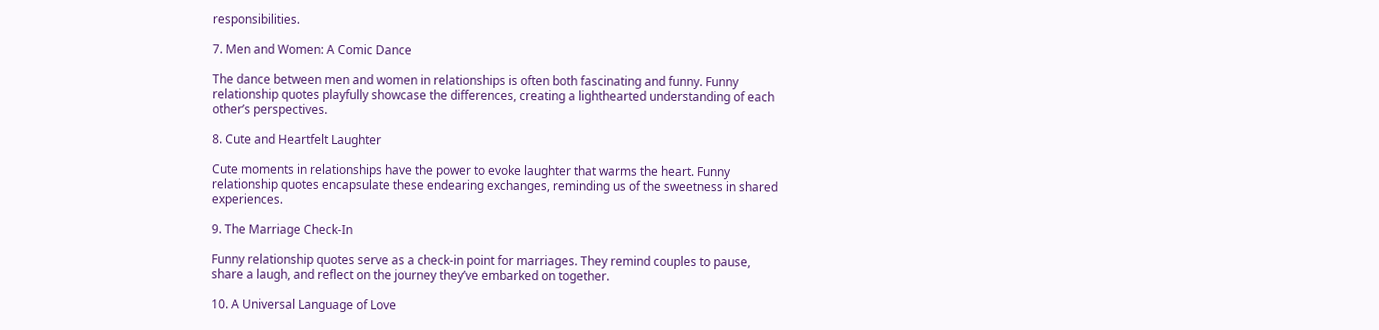responsibilities.

7. Men and Women: A Comic Dance

The dance between men and women in relationships is often both fascinating and funny. Funny relationship quotes playfully showcase the differences, creating a lighthearted understanding of each other’s perspectives.

8. Cute and Heartfelt Laughter

Cute moments in relationships have the power to evoke laughter that warms the heart. Funny relationship quotes encapsulate these endearing exchanges, reminding us of the sweetness in shared experiences.

9. The Marriage Check-In

Funny relationship quotes serve as a check-in point for marriages. They remind couples to pause, share a laugh, and reflect on the journey they’ve embarked on together.

10. A Universal Language of Love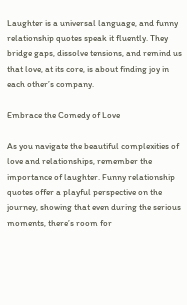Laughter is a universal language, and funny relationship quotes speak it fluently. They bridge gaps, dissolve tensions, and remind us that love, at its core, is about finding joy in each other’s company.

Embrace the Comedy of Love

As you navigate the beautiful complexities of love and relationships, remember the importance of laughter. Funny relationship quotes offer a playful perspective on the journey, showing that even during the serious moments, there’s room for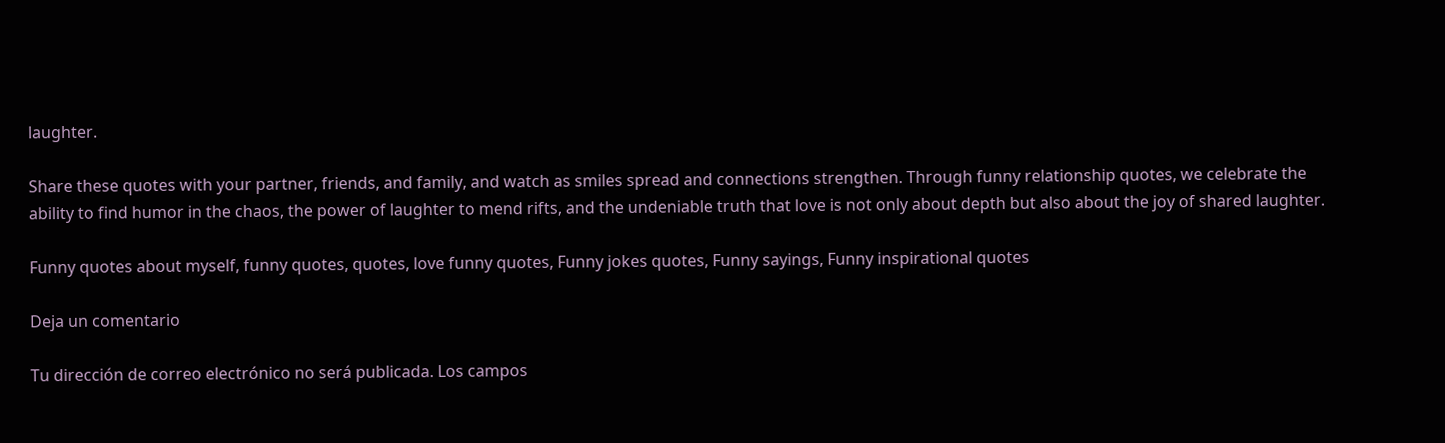laughter.

Share these quotes with your partner, friends, and family, and watch as smiles spread and connections strengthen. Through funny relationship quotes, we celebrate the ability to find humor in the chaos, the power of laughter to mend rifts, and the undeniable truth that love is not only about depth but also about the joy of shared laughter.

Funny quotes about myself, funny quotes, quotes, love funny quotes, Funny jokes quotes, Funny sayings, Funny inspirational quotes

Deja un comentario

Tu dirección de correo electrónico no será publicada. Los campos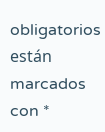obligatorios están marcados con *